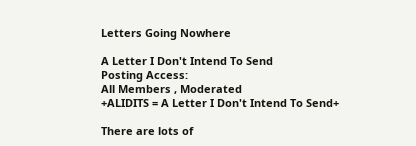Letters Going Nowhere

A Letter I Don't Intend To Send
Posting Access:
All Members , Moderated
+ALIDITS = A Letter I Don't Intend To Send+

There are lots of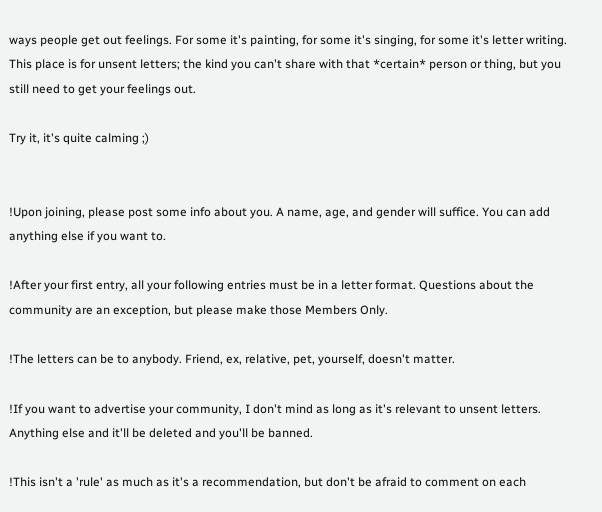ways people get out feelings. For some it's painting, for some it's singing, for some it's letter writing. This place is for unsent letters; the kind you can't share with that *certain* person or thing, but you still need to get your feelings out.

Try it, it's quite calming ;)


!Upon joining, please post some info about you. A name, age, and gender will suffice. You can add anything else if you want to.

!After your first entry, all your following entries must be in a letter format. Questions about the community are an exception, but please make those Members Only.

!The letters can be to anybody. Friend, ex, relative, pet, yourself, doesn't matter.

!If you want to advertise your community, I don't mind as long as it's relevant to unsent letters. Anything else and it'll be deleted and you'll be banned.

!This isn't a 'rule' as much as it's a recommendation, but don't be afraid to comment on each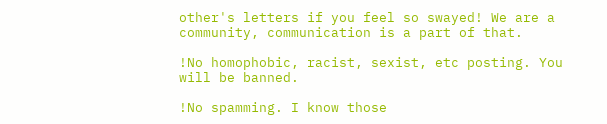other's letters if you feel so swayed! We are a community, communication is a part of that.

!No homophobic, racist, sexist, etc posting. You will be banned.

!No spamming. I know those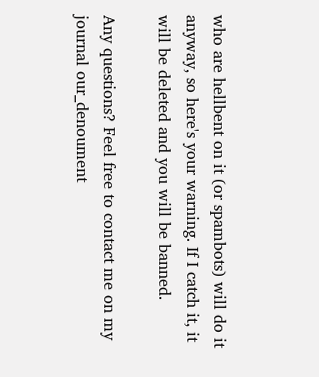who are hellbent on it (or spambots) will do it anyway, so here's your warning. If I catch it, it will be deleted and you will be banned.

Any questions? Feel free to contact me on my journal our_denoument